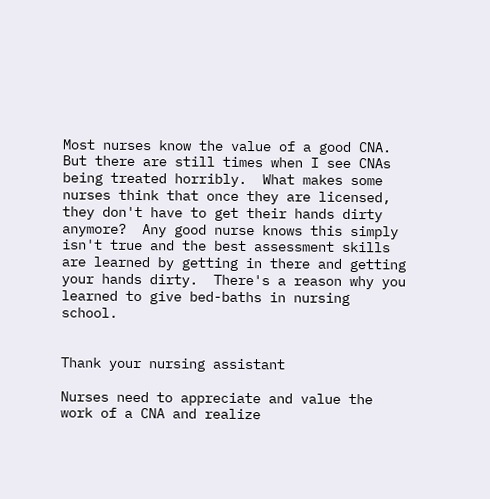Most nurses know the value of a good CNA. But there are still times when I see CNAs being treated horribly.  What makes some nurses think that once they are licensed, they don't have to get their hands dirty anymore?  Any good nurse knows this simply isn't true and the best assessment skills are learned by getting in there and getting your hands dirty.  There's a reason why you learned to give bed-baths in nursing school.


Thank your nursing assistant

Nurses need to appreciate and value the work of a CNA and realize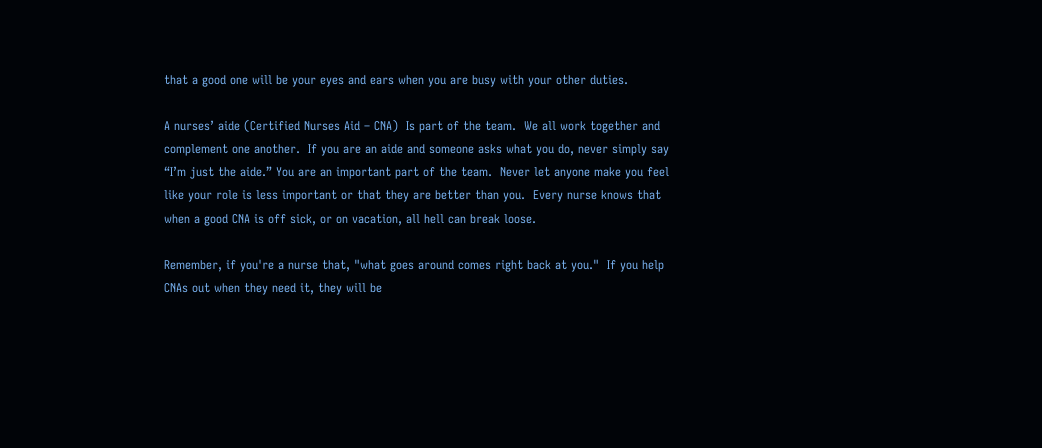that a good one will be your eyes and ears when you are busy with your other duties.

A nurses’ aide (Certified Nurses Aid – CNA)  Is part of the team.  We all work together and complement one another.  If you are an aide and someone asks what you do, never simply say “I’m just the aide.” You are an important part of the team.  Never let anyone make you feel like your role is less important or that they are better than you.  Every nurse knows that when a good CNA is off sick, or on vacation, all hell can break loose.

Remember, if you're a nurse that, "what goes around comes right back at you."  If you help CNAs out when they need it, they will be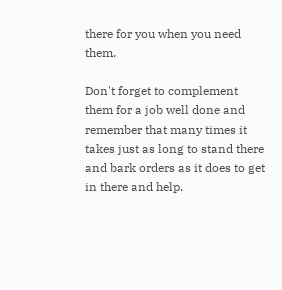there for you when you need them.

Don't forget to complement them for a job well done and remember that many times it takes just as long to stand there and bark orders as it does to get in there and help.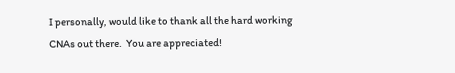I personally, would like to thank all the hard working CNAs out there.  You are appreciated!